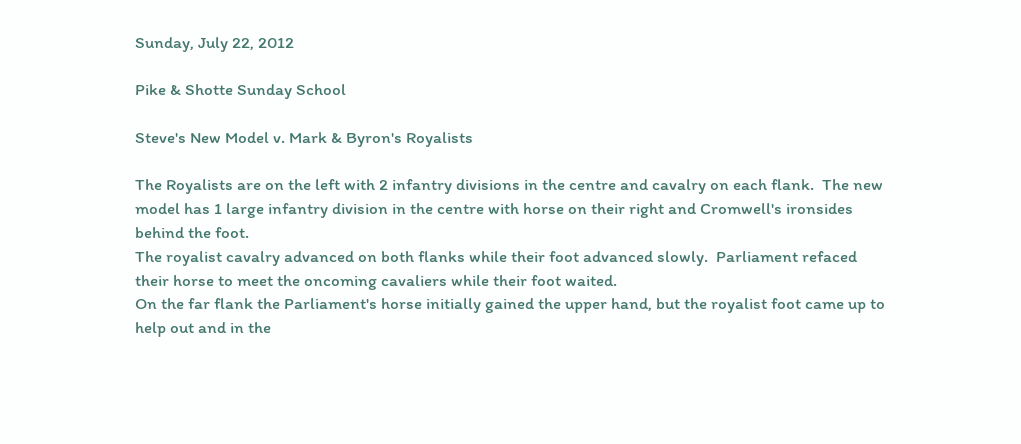Sunday, July 22, 2012

Pike & Shotte Sunday School

Steve's New Model v. Mark & Byron's Royalists

The Royalists are on the left with 2 infantry divisions in the centre and cavalry on each flank.  The new model has 1 large infantry division in the centre with horse on their right and Cromwell's ironsides behind the foot.
The royalist cavalry advanced on both flanks while their foot advanced slowly.  Parliament refaced their horse to meet the oncoming cavaliers while their foot waited.
On the far flank the Parliament's horse initially gained the upper hand, but the royalist foot came up to help out and in the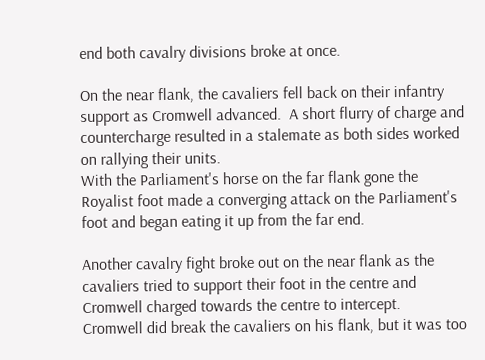end both cavalry divisions broke at once.

On the near flank, the cavaliers fell back on their infantry support as Cromwell advanced.  A short flurry of charge and countercharge resulted in a stalemate as both sides worked on rallying their units.
With the Parliament's horse on the far flank gone the Royalist foot made a converging attack on the Parliament's foot and began eating it up from the far end.

Another cavalry fight broke out on the near flank as the cavaliers tried to support their foot in the centre and Cromwell charged towards the centre to intercept.
Cromwell did break the cavaliers on his flank, but it was too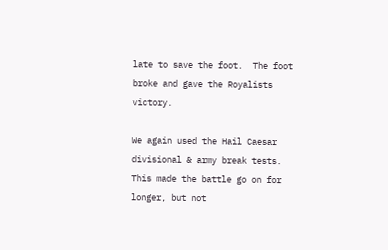late to save the foot.  The foot broke and gave the Royalists victory.

We again used the Hail Caesar divisional & army break tests.  This made the battle go on for longer, but not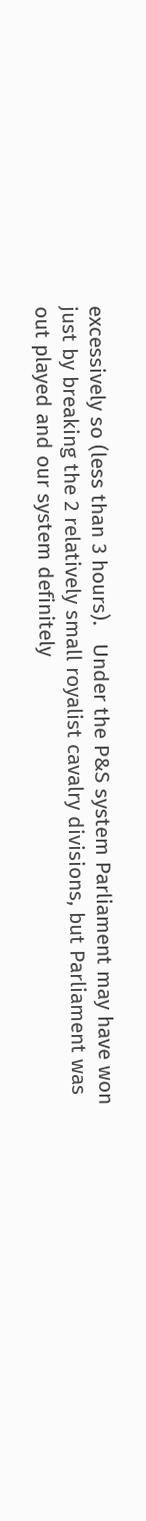excessively so (less than 3 hours).   Under the P&S system Parliament may have won just by breaking the 2 relatively small royalist cavalry divisions, but Parliament was out played and our system definitely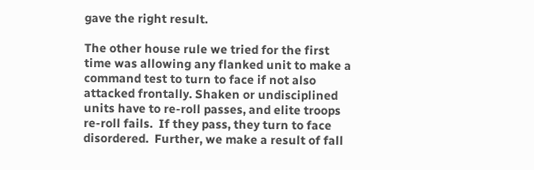gave the right result.

The other house rule we tried for the first time was allowing any flanked unit to make a command test to turn to face if not also attacked frontally. Shaken or undisciplined units have to re-roll passes, and elite troops re-roll fails.  If they pass, they turn to face disordered.  Further, we make a result of fall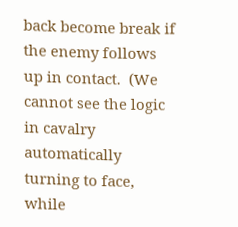back become break if the enemy follows up in contact.  (We cannot see the logic in cavalry automatically turning to face, while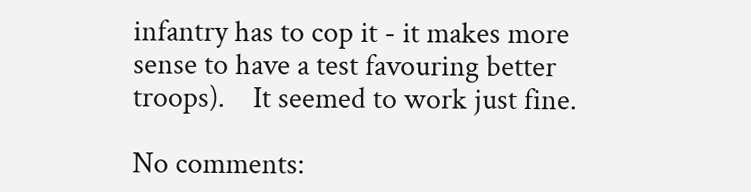infantry has to cop it - it makes more sense to have a test favouring better troops).    It seemed to work just fine.

No comments: